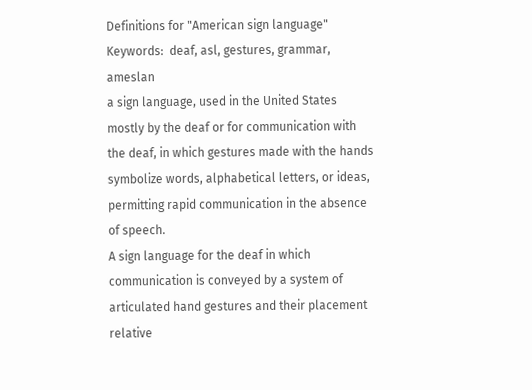Definitions for "American sign language"
Keywords:  deaf, asl, gestures, grammar, ameslan
a sign language, used in the United States mostly by the deaf or for communication with the deaf, in which gestures made with the hands symbolize words, alphabetical letters, or ideas, permitting rapid communication in the absence of speech.
A sign language for the deaf in which communication is conveyed by a system of articulated hand gestures and their placement relative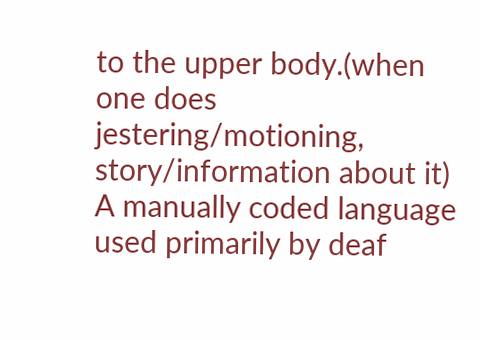to the upper body.(when one does jestering/motioning, story/information about it)
A manually coded language used primarily by deaf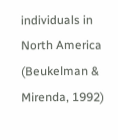individuals in North America (Beukelman & Mirenda, 1992)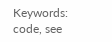Keywords:  code, see